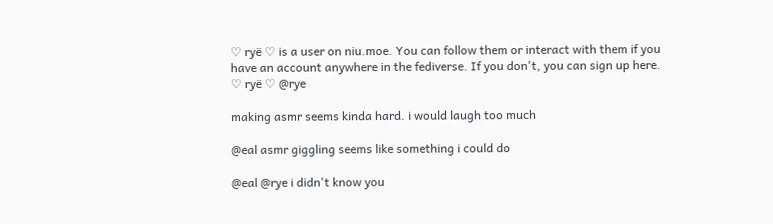♡ ryë ♡ is a user on niu.moe. You can follow them or interact with them if you have an account anywhere in the fediverse. If you don't, you can sign up here.
♡ ryë ♡ @rye

making asmr seems kinda hard. i would laugh too much

@eal asmr giggling seems like something i could do

@eal @rye i didn't know you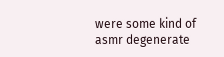were some kind of asmr degenerate